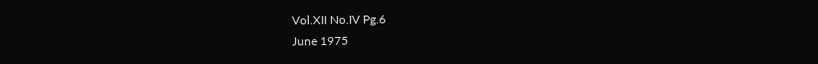Vol.XII No.IV Pg.6
June 1975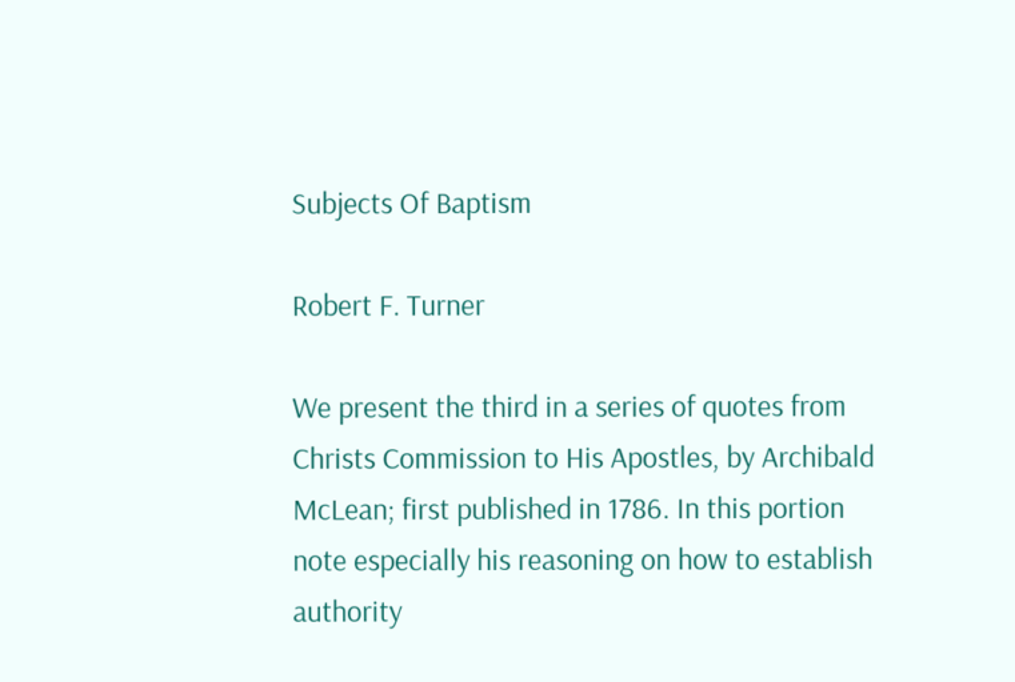Subjects Of Baptism

Robert F. Turner

We present the third in a series of quotes from Christs Commission to His Apostles, by Archibald McLean; first published in 1786. In this portion note especially his reasoning on how to establish authority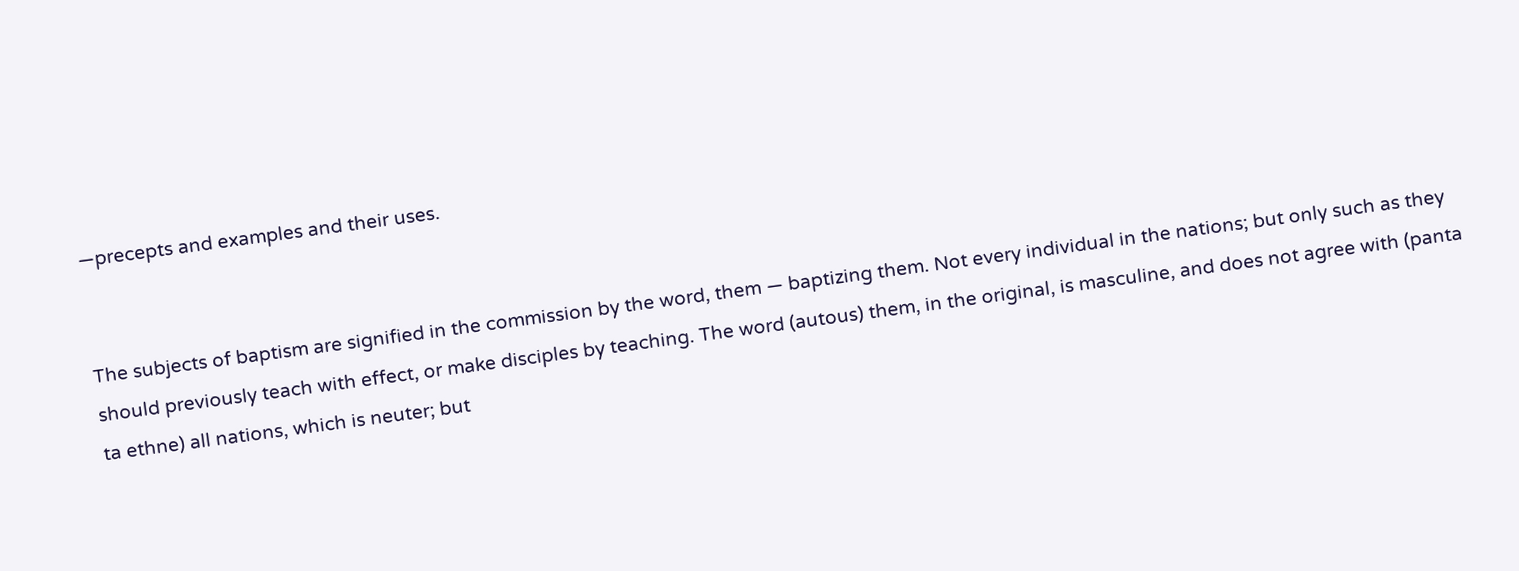—precepts and examples and their uses.


The subjects of baptism are signified in the commission by the word, them — baptizing them. Not every individual in the nations; but only such as they should previously teach with effect, or make disciples by teaching. The word (autous) them, in the original, is masculine, and does not agree with (panta ta ethne) all nations, which is neuter; but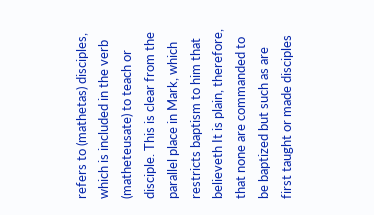refers to (mathetas) disciples, which is included in the verb (matheteusate) to teach or disciple. This is clear from the parallel place in Mark, which restricts baptism to him that believeth It is plain, therefore, that none are commanded to be baptized but such as are first taught or made disciples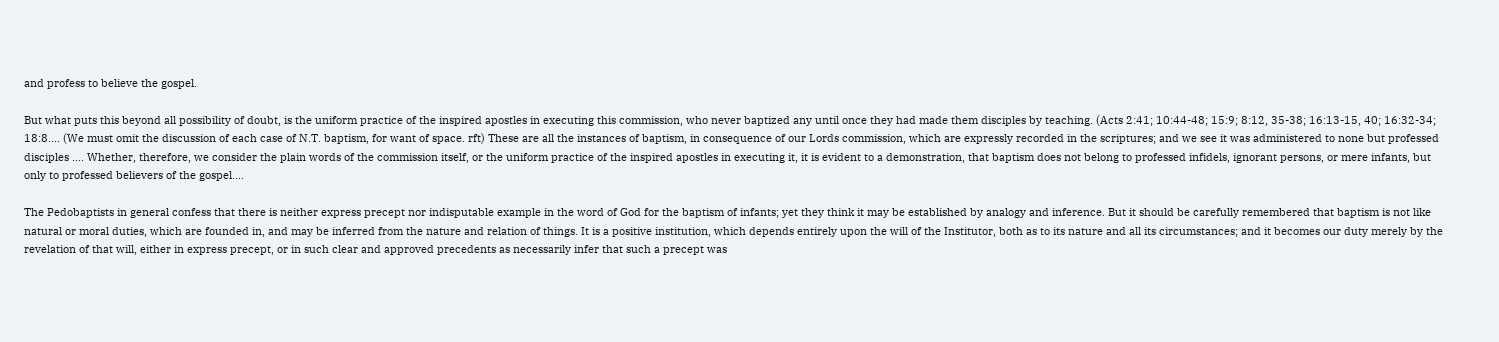and profess to believe the gospel.

But what puts this beyond all possibility of doubt, is the uniform practice of the inspired apostles in executing this commission, who never baptized any until once they had made them disciples by teaching. (Acts 2:41; 10:44-48; 15:9; 8:12, 35-38; 16:13-15, 40; 16:32-34; 18:8.... (We must omit the discussion of each case of N.T. baptism, for want of space. rft) These are all the instances of baptism, in consequence of our Lords commission, which are expressly recorded in the scriptures; and we see it was administered to none but professed disciples .... Whether, therefore, we consider the plain words of the commission itself, or the uniform practice of the inspired apostles in executing it, it is evident to a demonstration, that baptism does not belong to professed infidels, ignorant persons, or mere infants, but only to professed believers of the gospel....

The Pedobaptists in general confess that there is neither express precept nor indisputable example in the word of God for the baptism of infants; yet they think it may be established by analogy and inference. But it should be carefully remembered that baptism is not like natural or moral duties, which are founded in, and may be inferred from the nature and relation of things. It is a positive institution, which depends entirely upon the will of the Institutor, both as to its nature and all its circumstances; and it becomes our duty merely by the revelation of that will, either in express precept, or in such clear and approved precedents as necessarily infer that such a precept was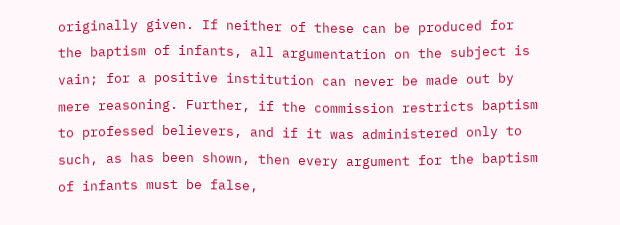originally given. If neither of these can be produced for the baptism of infants, all argumentation on the subject is vain; for a positive institution can never be made out by mere reasoning. Further, if the commission restricts baptism to professed believers, and if it was administered only to such, as has been shown, then every argument for the baptism of infants must be false,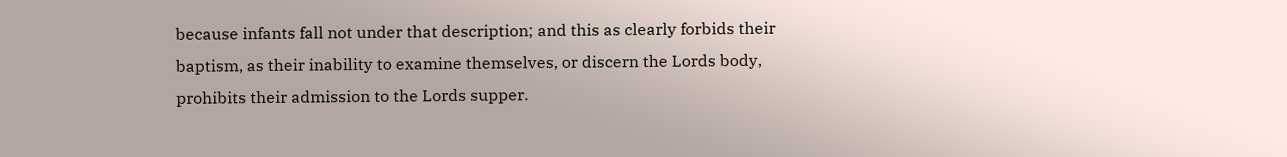because infants fall not under that description; and this as clearly forbids their baptism, as their inability to examine themselves, or discern the Lords body, prohibits their admission to the Lords supper.